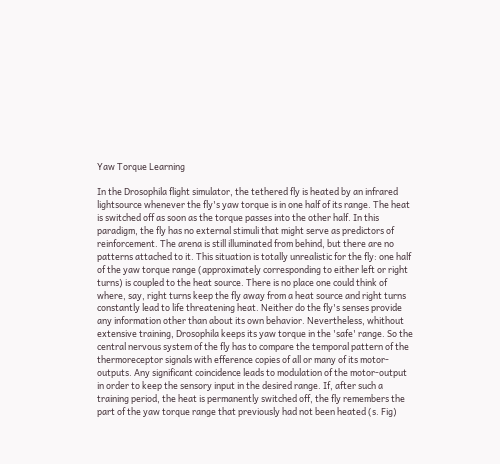Yaw Torque Learning

In the Drosophila flight simulator, the tethered fly is heated by an infrared lightsource whenever the fly's yaw torque is in one half of its range. The heat is switched off as soon as the torque passes into the other half. In this paradigm, the fly has no external stimuli that might serve as predictors of reinforcement. The arena is still illuminated from behind, but there are no patterns attached to it. This situation is totally unrealistic for the fly: one half of the yaw torque range (approximately corresponding to either left or right turns) is coupled to the heat source. There is no place one could think of where, say, right turns keep the fly away from a heat source and right turns constantly lead to life threatening heat. Neither do the fly's senses provide any information other than about its own behavior. Nevertheless, whithout extensive training, Drosophila keeps its yaw torque in the 'safe' range. So the central nervous system of the fly has to compare the temporal pattern of the thermoreceptor signals with efference copies of all or many of its motor-outputs. Any significant coincidence leads to modulation of the motor-output in order to keep the sensory input in the desired range. If, after such a training period, the heat is permanently switched off, the fly remembers the part of the yaw torque range that previously had not been heated (s. Fig)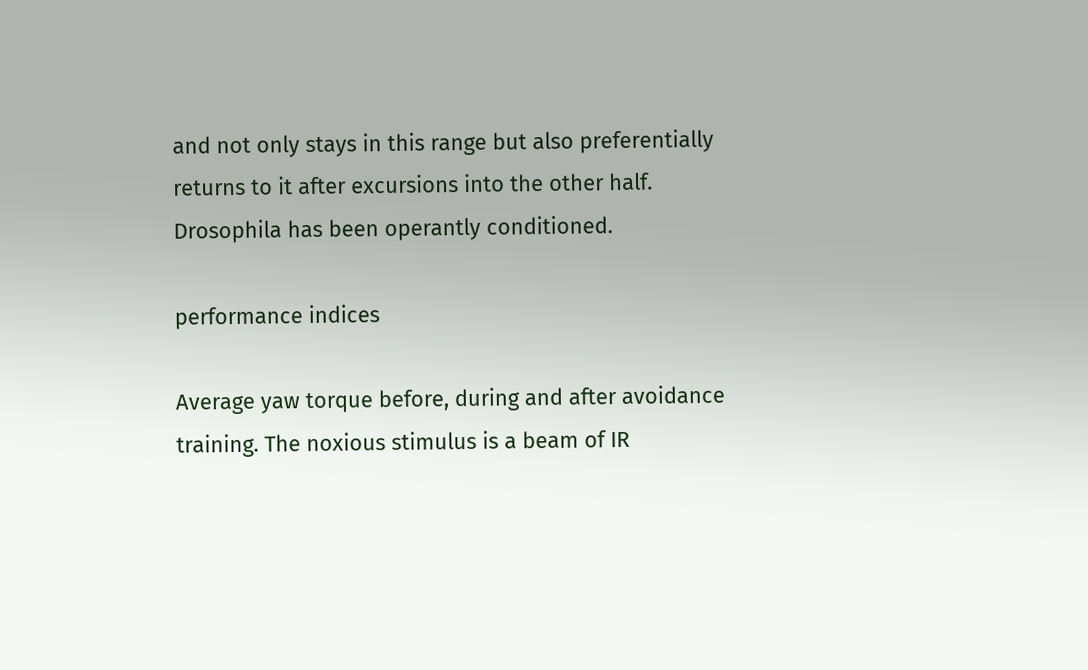and not only stays in this range but also preferentially returns to it after excursions into the other half. Drosophila has been operantly conditioned.

performance indices

Average yaw torque before, during and after avoidance training. The noxious stimulus is a beam of IR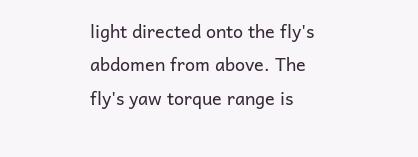light directed onto the fly's abdomen from above. The fly's yaw torque range is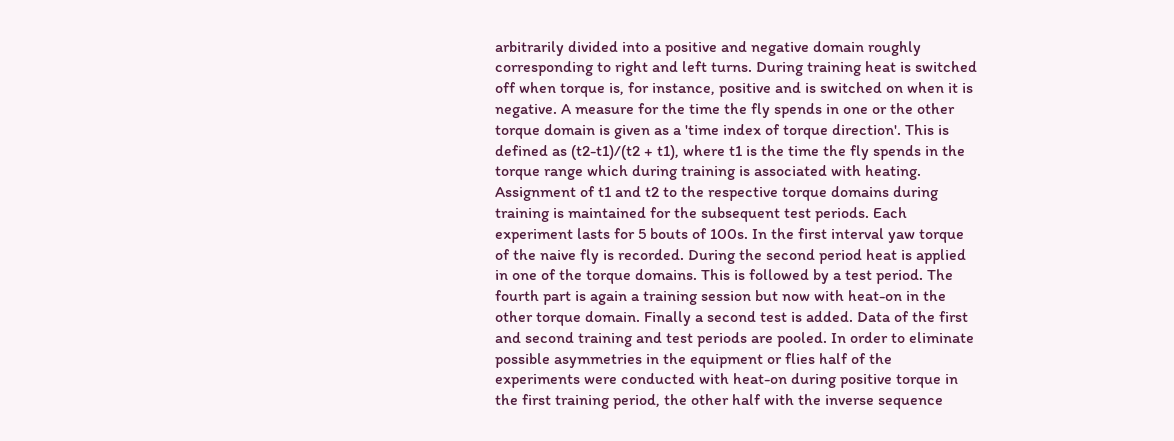arbitrarily divided into a positive and negative domain roughly corresponding to right and left turns. During training heat is switched off when torque is, for instance, positive and is switched on when it is negative. A measure for the time the fly spends in one or the other torque domain is given as a 'time index of torque direction'. This is defined as (t2-t1)/(t2 + t1), where t1 is the time the fly spends in the torque range which during training is associated with heating. Assignment of t1 and t2 to the respective torque domains during training is maintained for the subsequent test periods. Each experiment lasts for 5 bouts of 100s. In the first interval yaw torque of the naive fly is recorded. During the second period heat is applied in one of the torque domains. This is followed by a test period. The fourth part is again a training session but now with heat-on in the other torque domain. Finally a second test is added. Data of the first and second training and test periods are pooled. In order to eliminate possible asymmetries in the equipment or flies half of the experiments were conducted with heat-on during positive torque in the first training period, the other half with the inverse sequence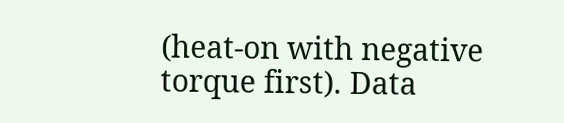(heat-on with negative torque first). Data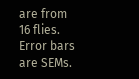are from 16 flies. Error bars are SEMs.